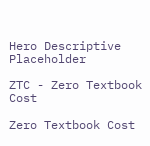Hero Descriptive Placeholder

ZTC - Zero Textbook Cost

Zero Textbook Cost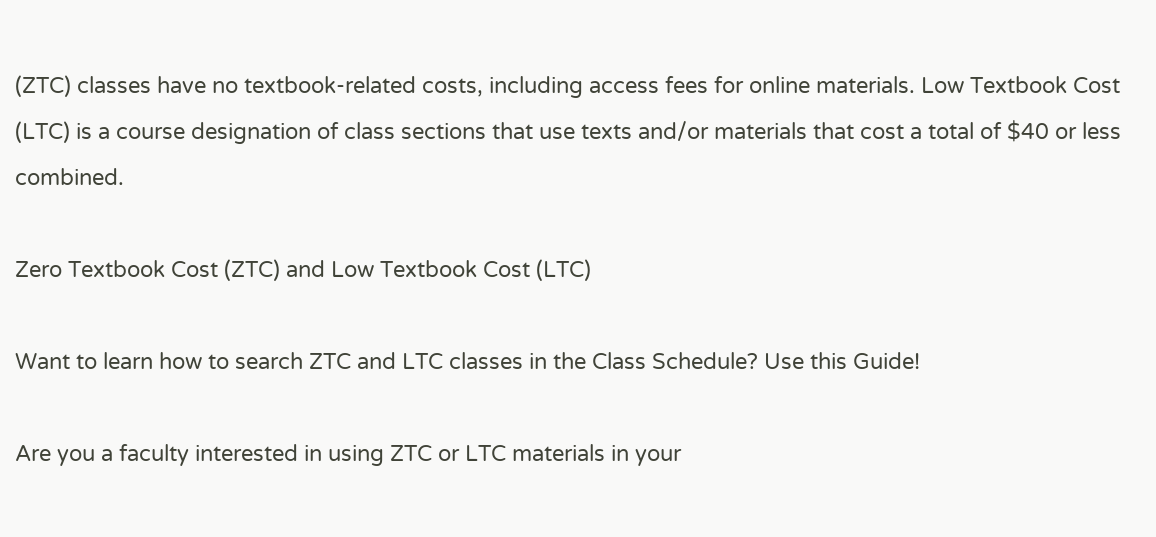(ZTC) classes have no textbook-related costs, including access fees for online materials. Low Textbook Cost (LTC) is a course designation of class sections that use texts and/or materials that cost a total of $40 or less combined.

Zero Textbook Cost (ZTC) and Low Textbook Cost (LTC)

Want to learn how to search ZTC and LTC classes in the Class Schedule? Use this Guide!

Are you a faculty interested in using ZTC or LTC materials in your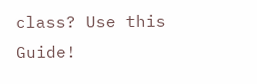class? Use this Guide!